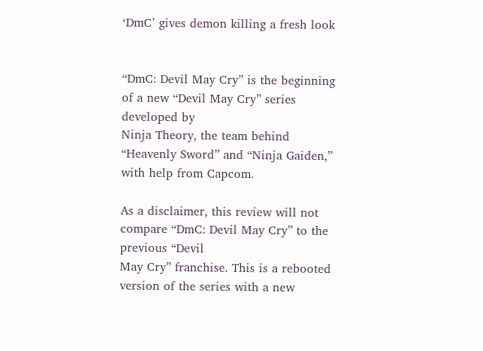‘DmC’ gives demon killing a fresh look


“DmC: Devil May Cry” is the beginning of a new “Devil May Cry” series developed by
Ninja Theory, the team behind “Heavenly Sword” and “Ninja Gaiden,” with help from Capcom.

As a disclaimer, this review will not compare “DmC: Devil May Cry” to the previous “Devil
May Cry” franchise. This is a rebooted version of the series with a new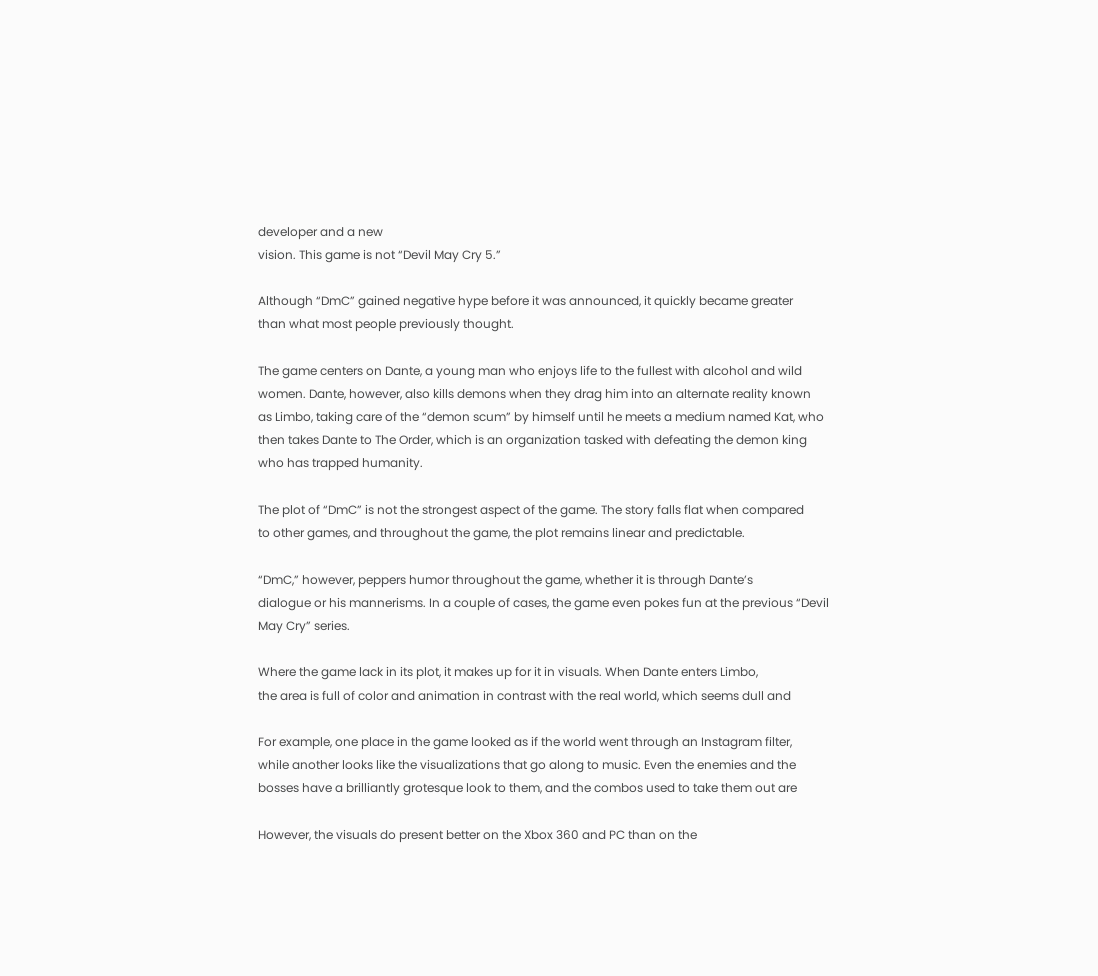developer and a new
vision. This game is not “Devil May Cry 5.”

Although “DmC” gained negative hype before it was announced, it quickly became greater
than what most people previously thought.

The game centers on Dante, a young man who enjoys life to the fullest with alcohol and wild
women. Dante, however, also kills demons when they drag him into an alternate reality known
as Limbo, taking care of the “demon scum” by himself until he meets a medium named Kat, who
then takes Dante to The Order, which is an organization tasked with defeating the demon king
who has trapped humanity.

The plot of “DmC” is not the strongest aspect of the game. The story falls flat when compared
to other games, and throughout the game, the plot remains linear and predictable.

“DmC,” however, peppers humor throughout the game, whether it is through Dante’s
dialogue or his mannerisms. In a couple of cases, the game even pokes fun at the previous “Devil
May Cry” series.

Where the game lack in its plot, it makes up for it in visuals. When Dante enters Limbo,
the area is full of color and animation in contrast with the real world, which seems dull and

For example, one place in the game looked as if the world went through an Instagram filter,
while another looks like the visualizations that go along to music. Even the enemies and the
bosses have a brilliantly grotesque look to them, and the combos used to take them out are

However, the visuals do present better on the Xbox 360 and PC than on the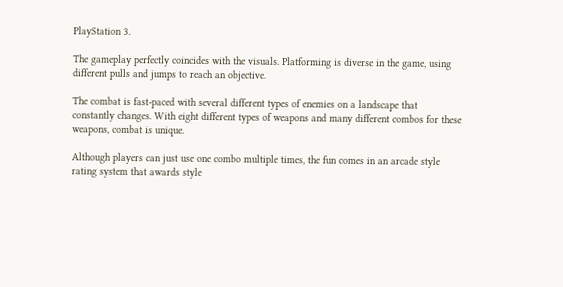PlayStation 3.

The gameplay perfectly coincides with the visuals. Platforming is diverse in the game, using
different pulls and jumps to reach an objective.

The combat is fast-paced with several different types of enemies on a landscape that
constantly changes. With eight different types of weapons and many different combos for these
weapons, combat is unique.

Although players can just use one combo multiple times, the fun comes in an arcade style
rating system that awards style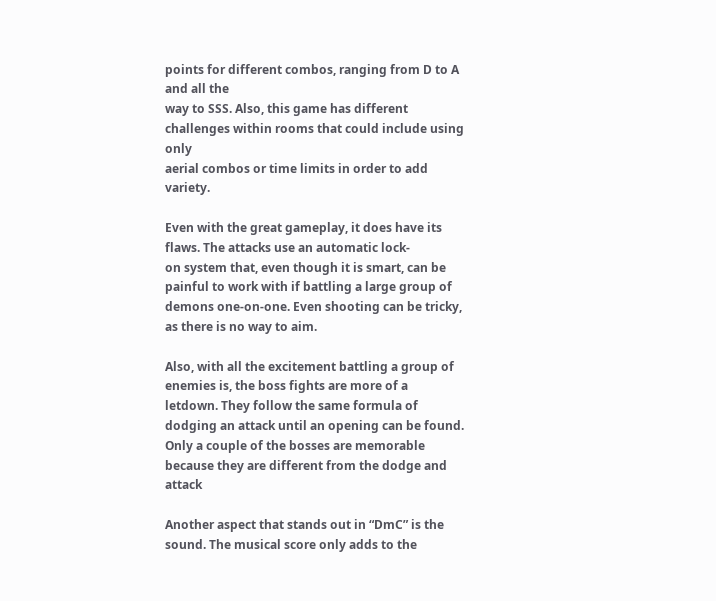points for different combos, ranging from D to A and all the
way to SSS. Also, this game has different challenges within rooms that could include using only
aerial combos or time limits in order to add variety.

Even with the great gameplay, it does have its flaws. The attacks use an automatic lock-
on system that, even though it is smart, can be painful to work with if battling a large group of
demons one-on-one. Even shooting can be tricky, as there is no way to aim.

Also, with all the excitement battling a group of enemies is, the boss fights are more of a
letdown. They follow the same formula of dodging an attack until an opening can be found.
Only a couple of the bosses are memorable because they are different from the dodge and attack

Another aspect that stands out in “DmC” is the sound. The musical score only adds to the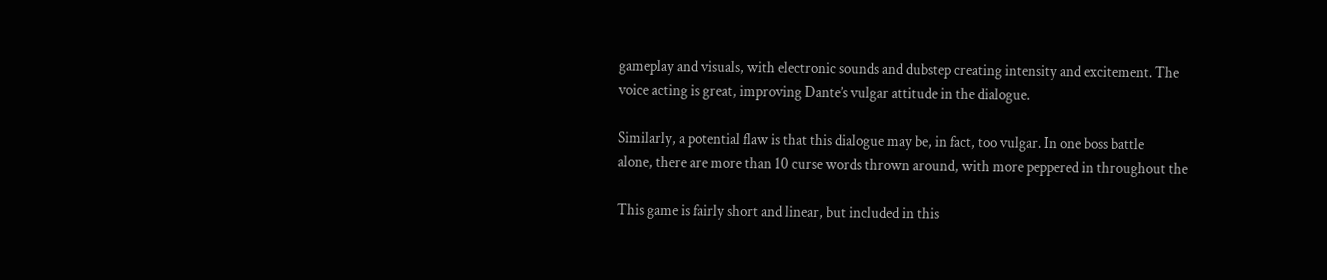gameplay and visuals, with electronic sounds and dubstep creating intensity and excitement. The
voice acting is great, improving Dante’s vulgar attitude in the dialogue.

Similarly, a potential flaw is that this dialogue may be, in fact, too vulgar. In one boss battle
alone, there are more than 10 curse words thrown around, with more peppered in throughout the

This game is fairly short and linear, but included in this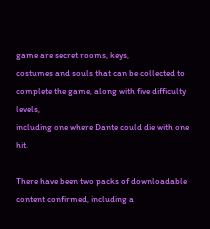game are secret rooms, keys,
costumes and souls that can be collected to complete the game, along with five difficulty levels,
including one where Dante could die with one hit.

There have been two packs of downloadable content confirmed, including a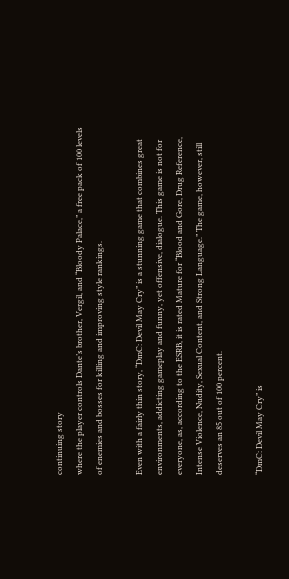continuing story
where the player controls Dante’s brother, Vergil, and “Bloody Palace,” a free pack of 100 levels
of enemies and bosses for killing and improving style rankings.

Even with a fairly thin story, “DmC: Devil May Cry” is a stunning game that combines great
environments, addicting gameplay and funny, yet offensive, dialogue. This game is not for
everyone, as, according to the ESRB, it is rated Mature for “Blood and Gore, Drug Reference,
Intense Violence, Nudity, Sexual Content, and Strong Language.” The game, however, still
deserves an 85 out of 100 percent.

“DmC: Devil May Cry” is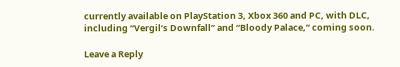currently available on PlayStation 3, Xbox 360 and PC, with DLC,
including “Vergil’s Downfall” and “Bloody Palace,” coming soon.

Leave a Reply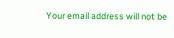Your email address will not be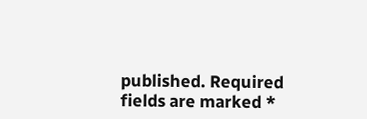published. Required fields are marked *